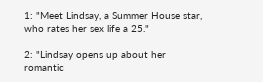1: "Meet Lindsay, a Summer House star, who rates her sex life a 25."

2: "Lindsay opens up about her romantic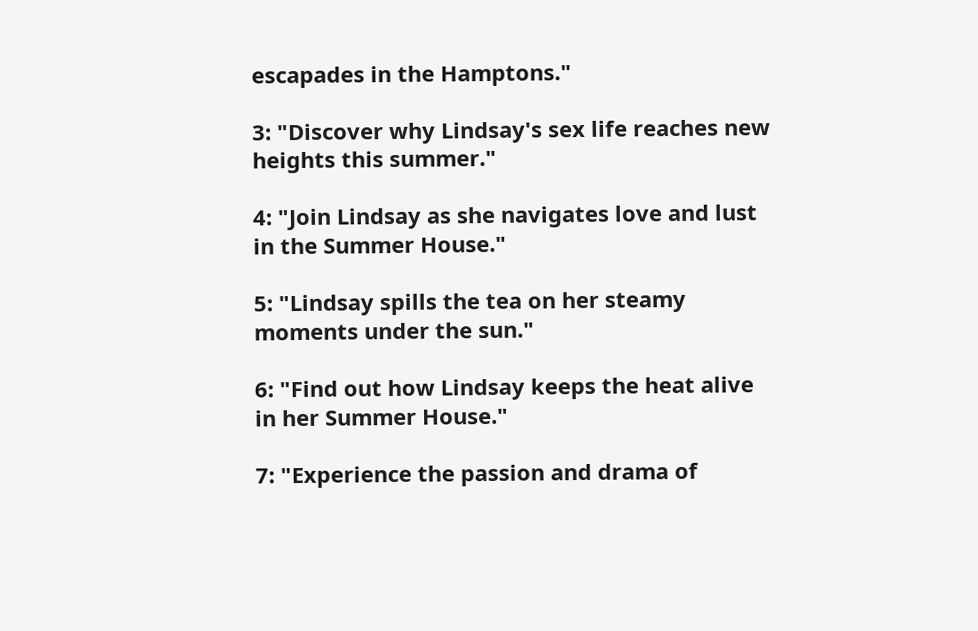escapades in the Hamptons."

3: "Discover why Lindsay's sex life reaches new heights this summer."

4: "Join Lindsay as she navigates love and lust in the Summer House."

5: "Lindsay spills the tea on her steamy moments under the sun."

6: "Find out how Lindsay keeps the heat alive in her Summer House."

7: "Experience the passion and drama of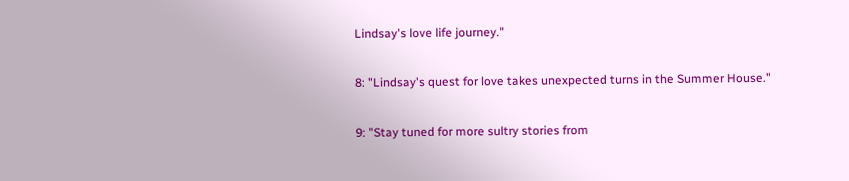Lindsay's love life journey."

8: "Lindsay's quest for love takes unexpected turns in the Summer House."

9: "Stay tuned for more sultry stories from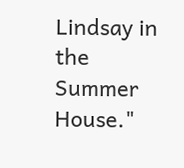Lindsay in the Summer House."